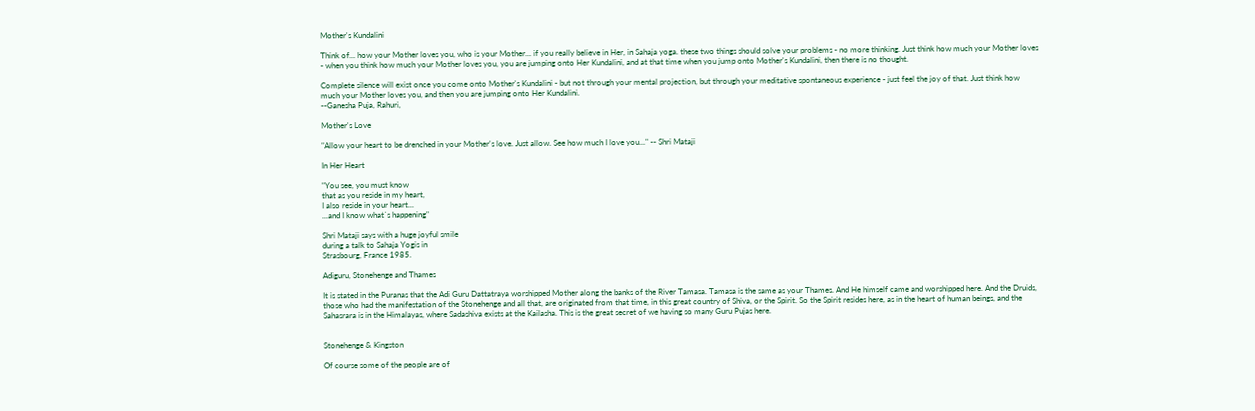Mother's Kundalini

Think of... how your Mother loves you, who is your Mother... if you really believe in Her, in Sahaja yoga. these two things should solve your problems - no more thinking. Just think how much your Mother loves - when you think how much your Mother loves you, you are jumping onto Her Kundalini, and at that time when you jump onto Mother's Kundalini, then there is no thought.

Complete silence will exist once you come onto Mother's Kundalini - but not through your mental projection, but through your meditative spontaneous experience - just feel the joy of that. Just think how much your Mother loves you, and then you are jumping onto Her Kundalini.
--Ganesha Puja, Rahuri,

Mother's Love

"Allow your heart to be drenched in your Mother's love. Just allow. See how much I love you..." -- Shri Mataji

In Her Heart

"You see, you must know
that as you reside in my heart,
I also reside in your heart...
...and I know what`s happening"

Shri Mataji says with a huge joyful smile
during a talk to Sahaja Yogis in
Strasbourg, France 1985.

Adiguru, Stonehenge and Thames

It is stated in the Puranas that the Adi Guru Dattatraya worshipped Mother along the banks of the River Tamasa. Tamasa is the same as your Thames. And He himself came and worshipped here. And the Druids, those who had the manifestation of the Stonehenge and all that, are originated from that time, in this great country of Shiva, or the Spirit. So the Spirit resides here, as in the heart of human beings, and the Sahasrara is in the Himalayas, where Sadashiva exists at the Kailasha. This is the great secret of we having so many Guru Pujas here.


Stonehenge & Kingston

Of course some of the people are of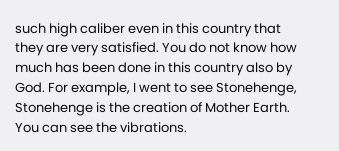such high caliber even in this country that they are very satisfied. You do not know how much has been done in this country also by God. For example, I went to see Stonehenge, Stonehenge is the creation of Mother Earth. You can see the vibrations.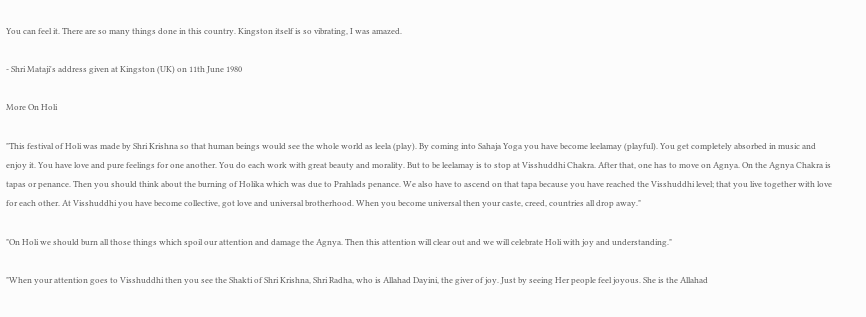You can feel it. There are so many things done in this country. Kingston itself is so vibrating, I was amazed.

- Shri Mataji's address given at Kingston (UK) on 11th June 1980

More On Holi

"This festival of Holi was made by Shri Krishna so that human beings would see the whole world as leela (play). By coming into Sahaja Yoga you have become leelamay (playful). You get completely absorbed in music and enjoy it. You have love and pure feelings for one another. You do each work with great beauty and morality. But to be leelamay is to stop at Visshuddhi Chakra. After that, one has to move on Agnya. On the Agnya Chakra is tapas or penance. Then you should think about the burning of Holika which was due to Prahlads penance. We also have to ascend on that tapa because you have reached the Visshuddhi level; that you live together with love for each other. At Visshuddhi you have become collective, got love and universal brotherhood. When you become universal then your caste, creed, countries all drop away."

"On Holi we should burn all those things which spoil our attention and damage the Agnya. Then this attention will clear out and we will celebrate Holi with joy and understanding."

"When your attention goes to Visshuddhi then you see the Shakti of Shri Krishna, Shri Radha, who is Allahad Dayini, the giver of joy. Just by seeing Her people feel joyous. She is the Allahad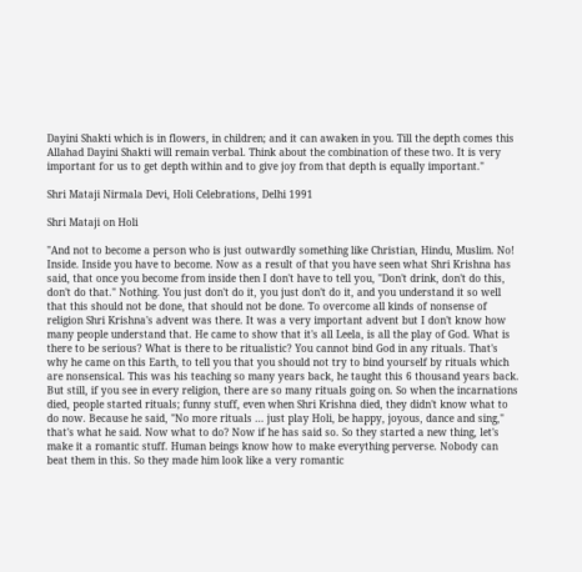Dayini Shakti which is in flowers, in children; and it can awaken in you. Till the depth comes this Allahad Dayini Shakti will remain verbal. Think about the combination of these two. It is very important for us to get depth within and to give joy from that depth is equally important."

Shri Mataji Nirmala Devi, Holi Celebrations, Delhi 1991

Shri Mataji on Holi

"And not to become a person who is just outwardly something like Christian, Hindu, Muslim. No! Inside. Inside you have to become. Now as a result of that you have seen what Shri Krishna has said, that once you become from inside then I don't have to tell you, "Don't drink, don't do this, don't do that." Nothing. You just don't do it, you just don't do it, and you understand it so well that this should not be done, that should not be done. To overcome all kinds of nonsense of religion Shri Krishna's advent was there. It was a very important advent but I don't know how many people understand that. He came to show that it's all Leela, is all the play of God. What is there to be serious? What is there to be ritualistic? You cannot bind God in any rituals. That's why he came on this Earth, to tell you that you should not try to bind yourself by rituals which are nonsensical. This was his teaching so many years back, he taught this 6 thousand years back. But still, if you see in every religion, there are so many rituals going on. So when the incarnations died, people started rituals; funny stuff, even when Shri Krishna died, they didn't know what to do now. Because he said, "No more rituals ... just play Holi, be happy, joyous, dance and sing," that's what he said. Now what to do? Now if he has said so. So they started a new thing, let's make it a romantic stuff. Human beings know how to make everything perverse. Nobody can beat them in this. So they made him look like a very romantic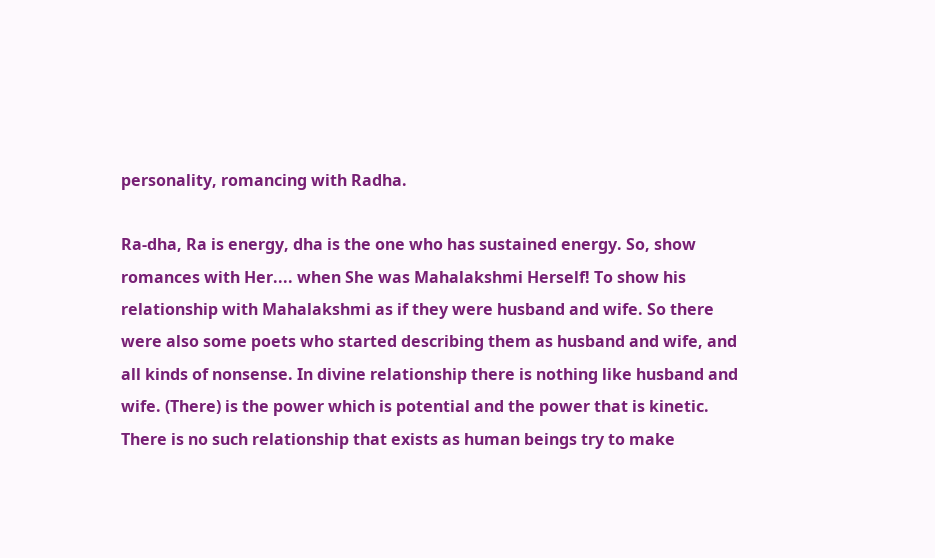personality, romancing with Radha.

Ra-dha, Ra is energy, dha is the one who has sustained energy. So, show romances with Her.... when She was Mahalakshmi Herself! To show his relationship with Mahalakshmi as if they were husband and wife. So there were also some poets who started describing them as husband and wife, and all kinds of nonsense. In divine relationship there is nothing like husband and wife. (There) is the power which is potential and the power that is kinetic. There is no such relationship that exists as human beings try to make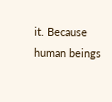it. Because human beings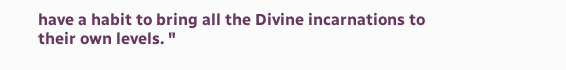have a habit to bring all the Divine incarnations to their own levels. "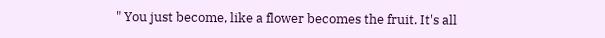" You just become, like a flower becomes the fruit. It's all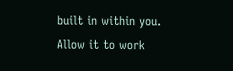built in within you. Allow it to work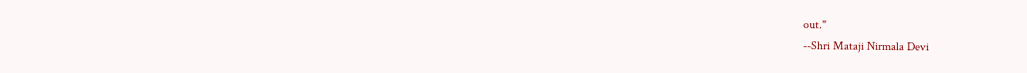out."
--Shri Mataji Nirmala Devi